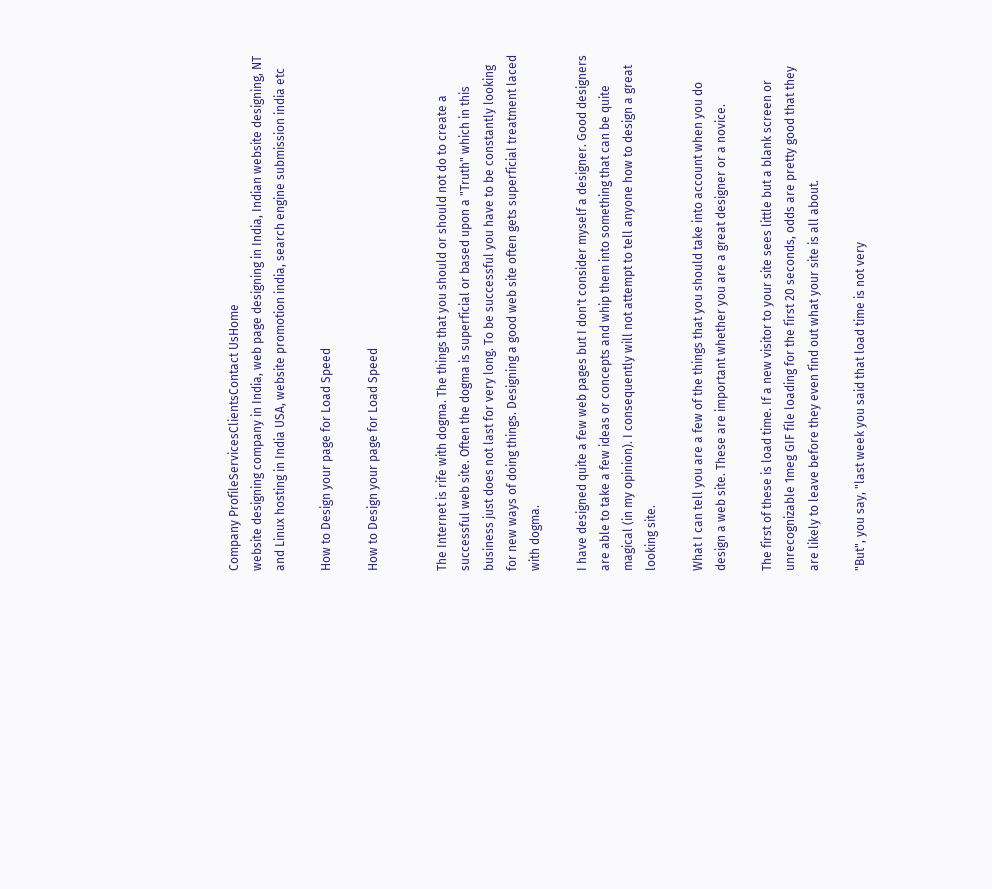Company ProfileServicesClientsContact UsHome
website designing company in India, web page designing in India, Indian website designing, NT and Linux hosting in India USA, website promotion india, search engine submission india etc

How to Design your page for Load Speed

How to Design your page for Load Speed


The Internet is rife with dogma. The things that you should or should not do to create a successful web site. Often the dogma is superficial or based upon a "Truth" which in this business just does not last for very long. To be successful you have to be constantly looking for new ways of doing things. Designing a good web site often gets superficial treatment laced with dogma.

I have designed quite a few web pages but I don't consider myself a designer. Good designers are able to take a few ideas or concepts and whip them into something that can be quite magical (in my opinion). I consequently will not attempt to tell anyone how to design a great looking site.

What I can tell you are a few of the things that you should take into account when you do design a web site. These are important whether you are a great designer or a novice.

The first of these is load time. If a new visitor to your site sees little but a blank screen or unrecognizable 1meg GIF file loading for the first 20 seconds, odds are pretty good that they are likely to leave before they even find out what your site is all about.

"But", you say, "last week you said that load time is not very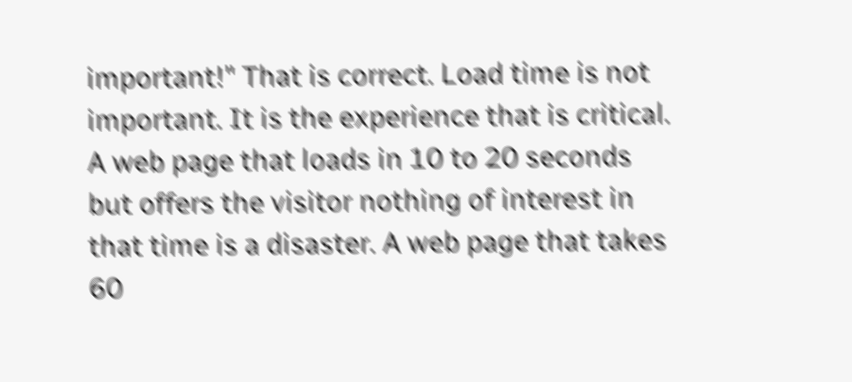important!" That is correct. Load time is not important. It is the experience that is critical. A web page that loads in 10 to 20 seconds but offers the visitor nothing of interest in that time is a disaster. A web page that takes 60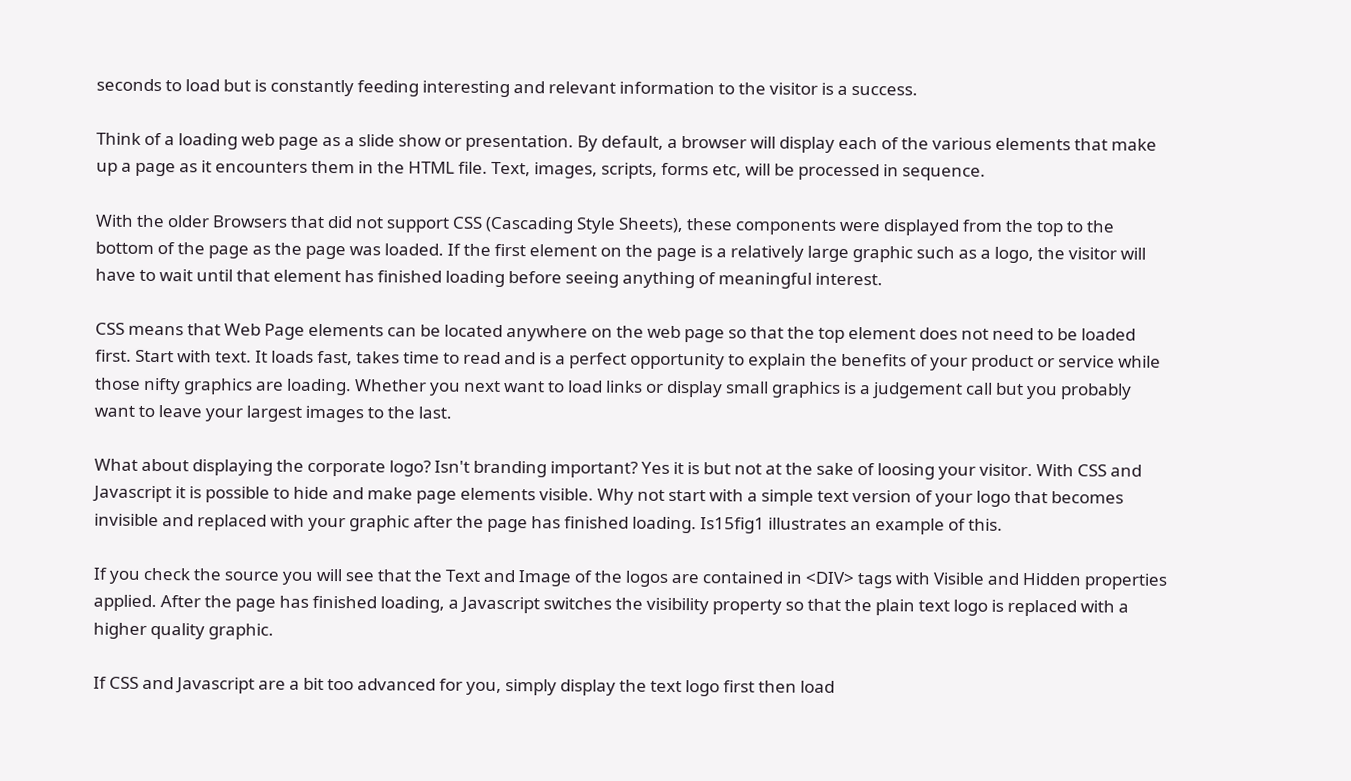seconds to load but is constantly feeding interesting and relevant information to the visitor is a success.

Think of a loading web page as a slide show or presentation. By default, a browser will display each of the various elements that make up a page as it encounters them in the HTML file. Text, images, scripts, forms etc, will be processed in sequence.

With the older Browsers that did not support CSS (Cascading Style Sheets), these components were displayed from the top to the bottom of the page as the page was loaded. If the first element on the page is a relatively large graphic such as a logo, the visitor will have to wait until that element has finished loading before seeing anything of meaningful interest.

CSS means that Web Page elements can be located anywhere on the web page so that the top element does not need to be loaded first. Start with text. It loads fast, takes time to read and is a perfect opportunity to explain the benefits of your product or service while those nifty graphics are loading. Whether you next want to load links or display small graphics is a judgement call but you probably want to leave your largest images to the last.

What about displaying the corporate logo? Isn't branding important? Yes it is but not at the sake of loosing your visitor. With CSS and Javascript it is possible to hide and make page elements visible. Why not start with a simple text version of your logo that becomes invisible and replaced with your graphic after the page has finished loading. Is15fig1 illustrates an example of this.

If you check the source you will see that the Text and Image of the logos are contained in <DIV> tags with Visible and Hidden properties applied. After the page has finished loading, a Javascript switches the visibility property so that the plain text logo is replaced with a higher quality graphic.

If CSS and Javascript are a bit too advanced for you, simply display the text logo first then load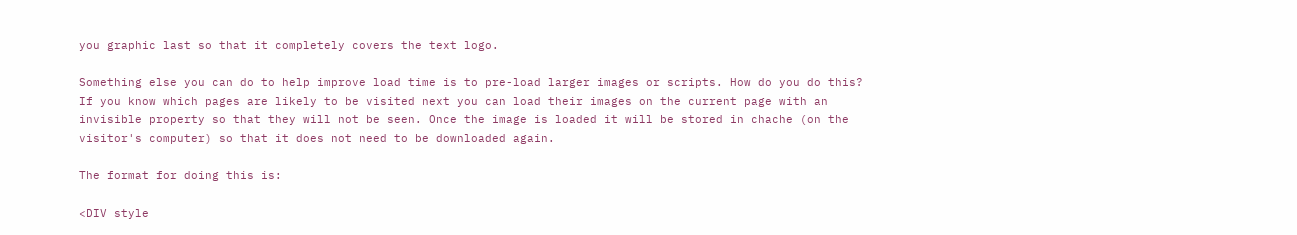you graphic last so that it completely covers the text logo.

Something else you can do to help improve load time is to pre-load larger images or scripts. How do you do this? If you know which pages are likely to be visited next you can load their images on the current page with an invisible property so that they will not be seen. Once the image is loaded it will be stored in chache (on the visitor's computer) so that it does not need to be downloaded again.

The format for doing this is:

<DIV style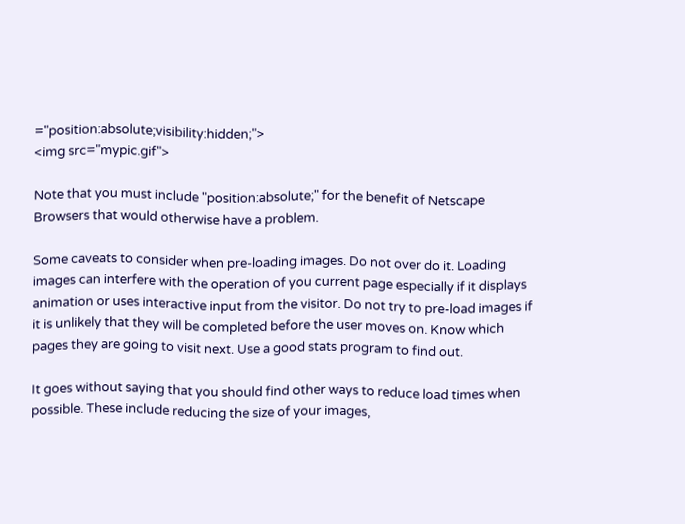="position:absolute;visibility:hidden;">
<img src="mypic.gif">

Note that you must include "position:absolute;" for the benefit of Netscape Browsers that would otherwise have a problem.

Some caveats to consider when pre-loading images. Do not over do it. Loading images can interfere with the operation of you current page especially if it displays animation or uses interactive input from the visitor. Do not try to pre-load images if it is unlikely that they will be completed before the user moves on. Know which pages they are going to visit next. Use a good stats program to find out.

It goes without saying that you should find other ways to reduce load times when possible. These include reducing the size of your images,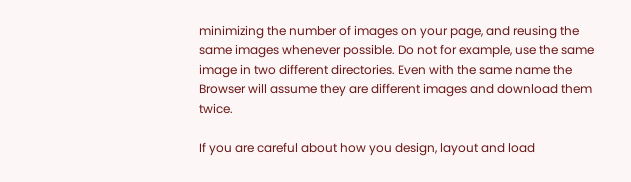minimizing the number of images on your page, and reusing the same images whenever possible. Do not for example, use the same image in two different directories. Even with the same name the Browser will assume they are different images and download them twice.

If you are careful about how you design, layout and load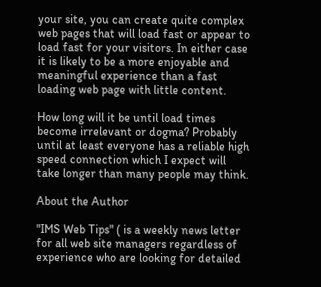your site, you can create quite complex web pages that will load fast or appear to load fast for your visitors. In either case it is likely to be a more enjoyable and meaningful experience than a fast loading web page with little content.

How long will it be until load times become irrelevant or dogma? Probably until at least everyone has a reliable high speed connection which I expect will take longer than many people may think.

About the Author

"IMS Web Tips" ( is a weekly news letter for all web site managers regardless of experience who are looking for detailed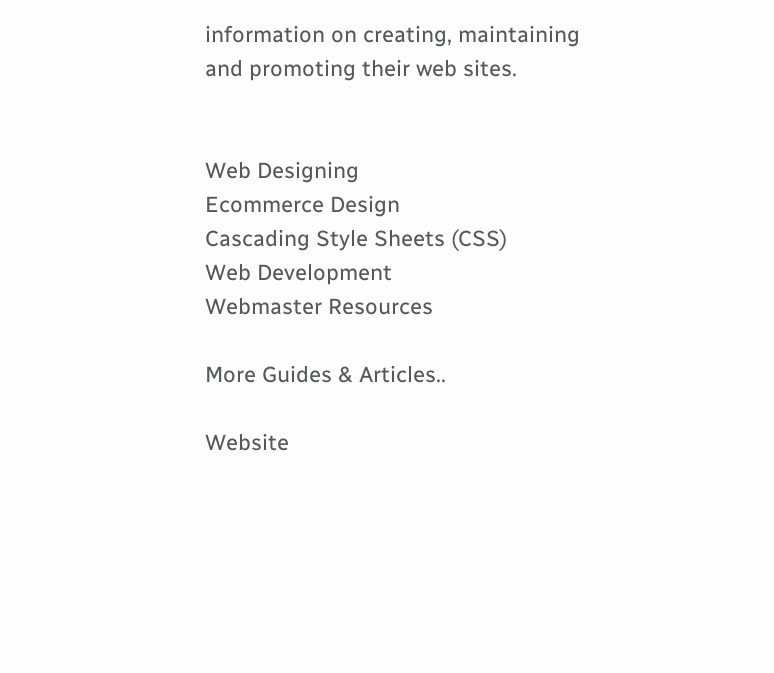information on creating, maintaining and promoting their web sites.


Web Designing
Ecommerce Design
Cascading Style Sheets (CSS)
Web Development
Webmaster Resources

More Guides & Articles..

Website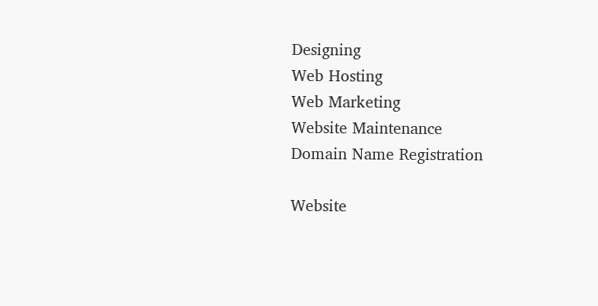Designing
Web Hosting
Web Marketing
Website Maintenance
Domain Name Registration

Website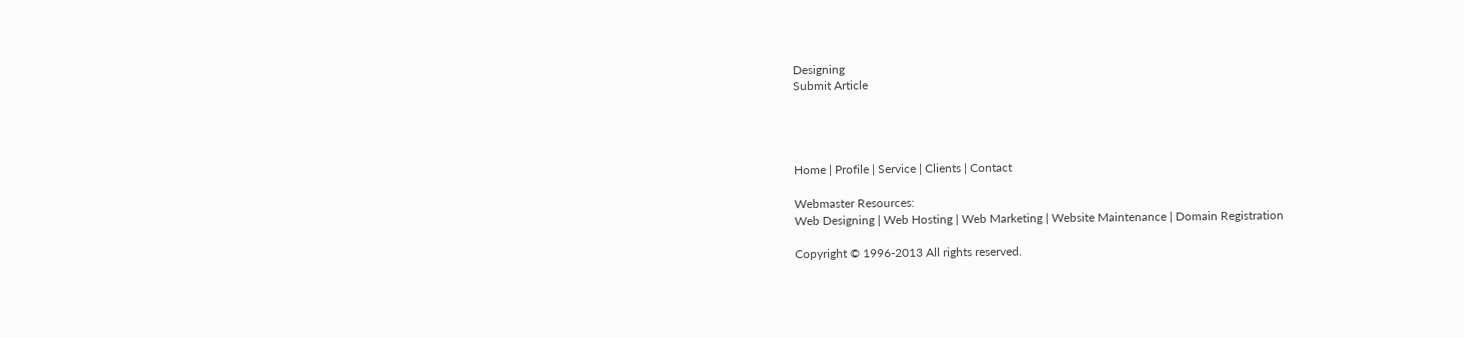Designing
Submit Article




Home | Profile | Service | Clients | Contact

Webmaster Resources:
Web Designing | Web Hosting | Web Marketing | Website Maintenance | Domain Registration

Copyright © 1996-2013 All rights reserved.